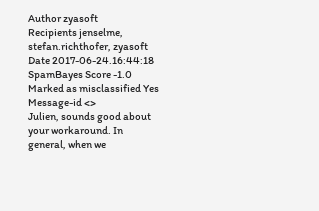Author zyasoft
Recipients jenselme, stefan.richthofer, zyasoft
Date 2017-06-24.16:44:18
SpamBayes Score -1.0
Marked as misclassified Yes
Message-id <>
Julien, sounds good about your workaround. In general, when we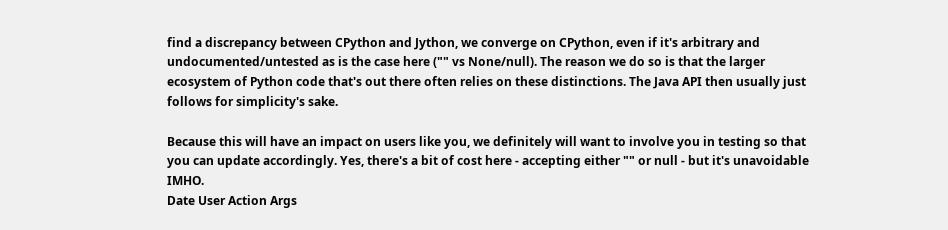find a discrepancy between CPython and Jython, we converge on CPython, even if it's arbitrary and undocumented/untested as is the case here ("" vs None/null). The reason we do so is that the larger ecosystem of Python code that's out there often relies on these distinctions. The Java API then usually just follows for simplicity's sake.

Because this will have an impact on users like you, we definitely will want to involve you in testing so that you can update accordingly. Yes, there's a bit of cost here - accepting either "" or null - but it's unavoidable IMHO.
Date User Action Args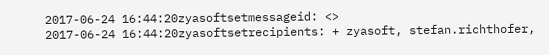2017-06-24 16:44:20zyasoftsetmessageid: <>
2017-06-24 16:44:20zyasoftsetrecipients: + zyasoft, stefan.richthofer,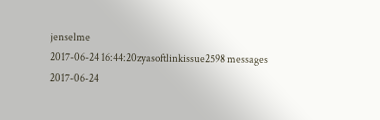jenselme
2017-06-24 16:44:20zyasoftlinkissue2598 messages
2017-06-24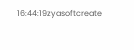16:44:19zyasoftcreate